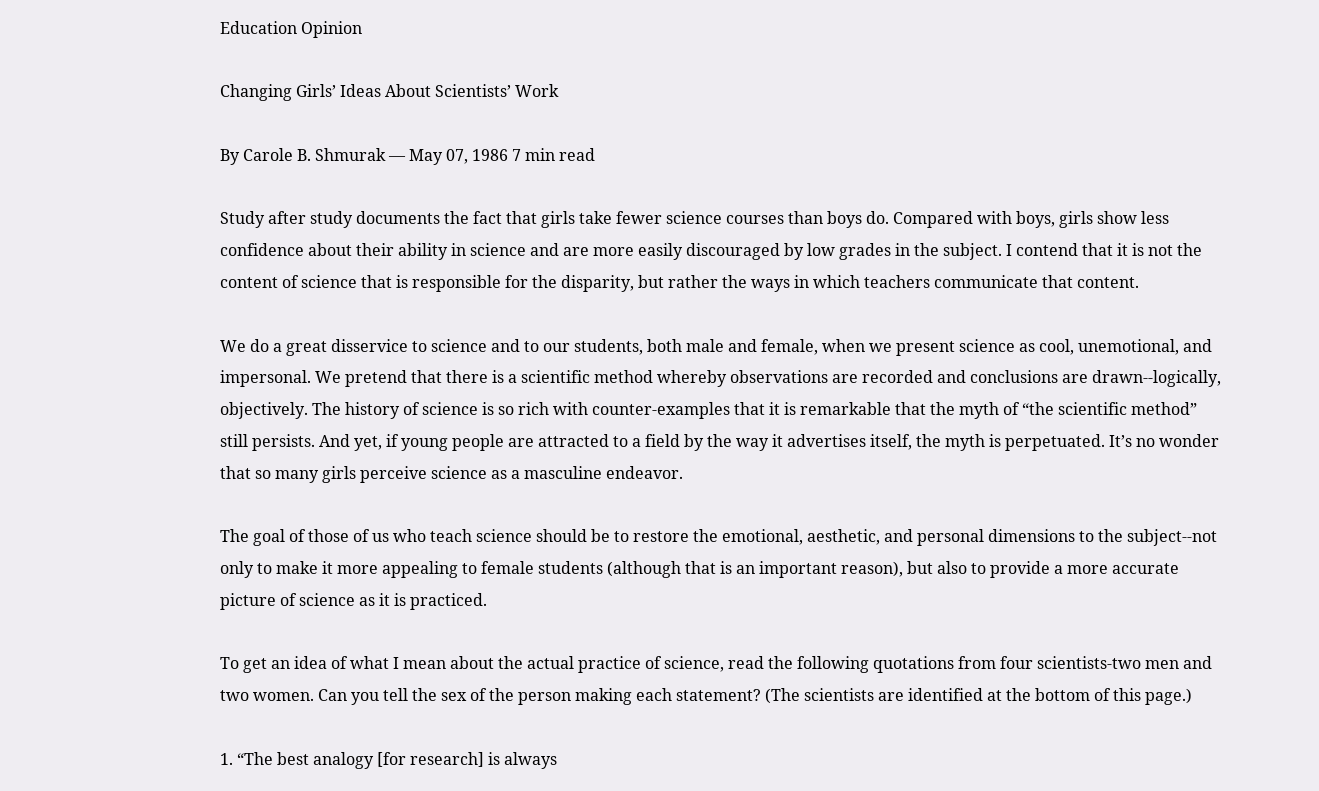Education Opinion

Changing Girls’ Ideas About Scientists’ Work

By Carole B. Shmurak — May 07, 1986 7 min read

Study after study documents the fact that girls take fewer science courses than boys do. Compared with boys, girls show less confidence about their ability in science and are more easily discouraged by low grades in the subject. I contend that it is not the content of science that is responsible for the disparity, but rather the ways in which teachers communicate that content.

We do a great disservice to science and to our students, both male and female, when we present science as cool, unemotional, and impersonal. We pretend that there is a scientific method whereby observations are recorded and conclusions are drawn--logically, objectively. The history of science is so rich with counter-examples that it is remarkable that the myth of “the scientific method” still persists. And yet, if young people are attracted to a field by the way it advertises itself, the myth is perpetuated. It’s no wonder that so many girls perceive science as a masculine endeavor.

The goal of those of us who teach science should be to restore the emotional, aesthetic, and personal dimensions to the subject--not only to make it more appealing to female students (although that is an important reason), but also to provide a more accurate picture of science as it is practiced.

To get an idea of what I mean about the actual practice of science, read the following quotations from four scientists-two men and two women. Can you tell the sex of the person making each statement? (The scientists are identified at the bottom of this page.)

1. “The best analogy [for research] is always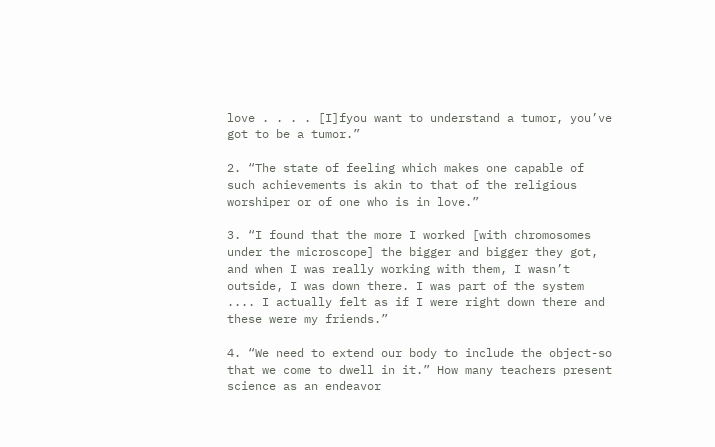love . . . . [I]fyou want to understand a tumor, you’ve got to be a tumor.”

2. “The state of feeling which makes one capable of such achievements is akin to that of the religious worshiper or of one who is in love.”

3. “I found that the more I worked [with chromosomes under the microscope] the bigger and bigger they got, and when I was really working with them, I wasn’t outside, I was down there. I was part of the system .... I actually felt as if I were right down there and these were my friends.”

4. “We need to extend our body to include the object-so that we come to dwell in it.” How many teachers present science as an endeavor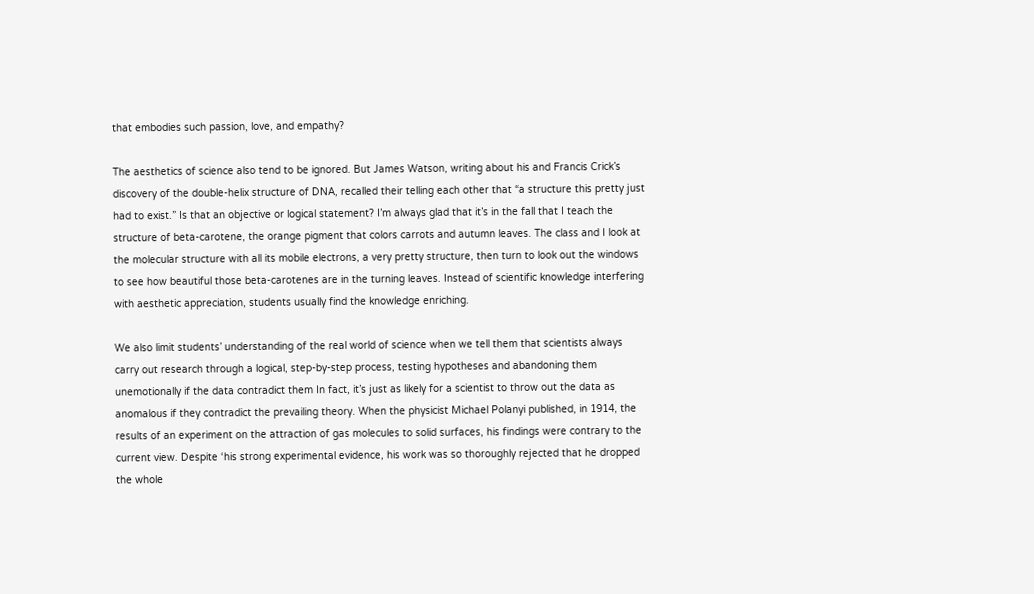that embodies such passion, love, and empathy?

The aesthetics of science also tend to be ignored. But James Watson, writing about his and Francis Crick’s discovery of the double-helix structure of DNA, recalled their telling each other that “a structure this pretty just had to exist.” Is that an objective or logical statement? I’m always glad that it’s in the fall that I teach the structure of beta-carotene, the orange pigment that colors carrots and autumn leaves. The class and I look at the molecular structure with all its mobile electrons, a very pretty structure, then turn to look out the windows to see how beautiful those beta-carotenes are in the turning leaves. Instead of scientific knowledge interfering with aesthetic appreciation, students usually find the knowledge enriching.

We also limit students’ understanding of the real world of science when we tell them that scientists always carry out research through a logical, step-by-step process, testing hypotheses and abandoning them unemotionally if the data contradict them In fact, it’s just as likely for a scientist to throw out the data as anomalous if they contradict the prevailing theory. When the physicist Michael Polanyi published, in 1914, the results of an experiment on the attraction of gas molecules to solid surfaces, his findings were contrary to the current view. Despite ‘his strong experimental evidence, his work was so thoroughly rejected that he dropped the whole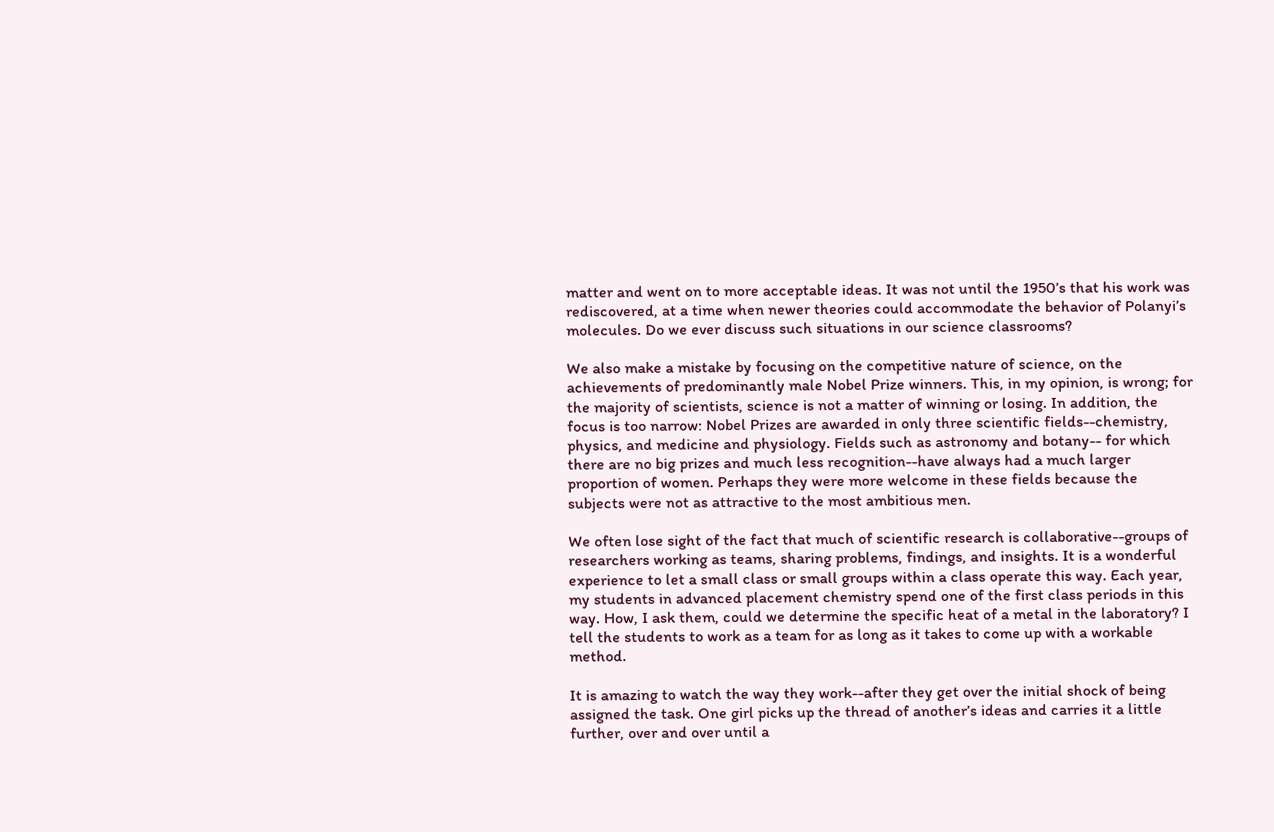matter and went on to more acceptable ideas. It was not until the 1950’s that his work was rediscovered, at a time when newer theories could accommodate the behavior of Polanyi’s molecules. Do we ever discuss such situations in our science classrooms?

We also make a mistake by focusing on the competitive nature of science, on the achievements of predominantly male Nobel Prize winners. This, in my opinion, is wrong; for the majority of scientists, science is not a matter of winning or losing. In addition, the focus is too narrow: Nobel Prizes are awarded in only three scientific fields--chemistry, physics, and medicine and physiology. Fields such as astronomy and botany-- for which there are no big prizes and much less recognition--have always had a much larger proportion of women. Perhaps they were more welcome in these fields because the subjects were not as attractive to the most ambitious men.

We often lose sight of the fact that much of scientific research is collaborative--groups of researchers working as teams, sharing problems, findings, and insights. It is a wonderful experience to let a small class or small groups within a class operate this way. Each year, my students in advanced placement chemistry spend one of the first class periods in this way. How, I ask them, could we determine the specific heat of a metal in the laboratory? I tell the students to work as a team for as long as it takes to come up with a workable method.

It is amazing to watch the way they work--after they get over the initial shock of being assigned the task. One girl picks up the thread of another’s ideas and carries it a little further, over and over until a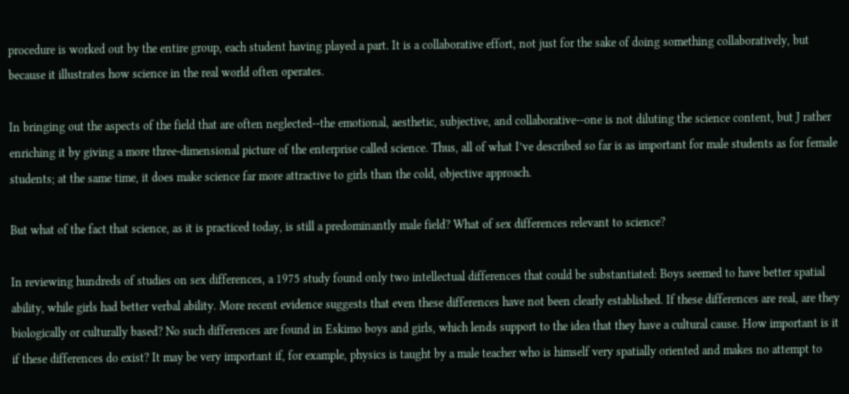procedure is worked out by the entire group, each student having played a part. It is a collaborative effort, not just for the sake of doing something collaboratively, but because it illustrates how science in the real world often operates.

In bringing out the aspects of the field that are often neglected--the emotional, aesthetic, subjective, and collaborative--one is not diluting the science content, but J rather enriching it by giving a more three-dimensional picture of the enterprise called science. Thus, all of what I’ve described so far is as important for male students as for female students; at the same time, it does make science far more attractive to girls than the cold, objective approach.

But what of the fact that science, as it is practiced today, is still a predominantly male field? What of sex differences relevant to science?

In reviewing hundreds of studies on sex differences, a 1975 study found only two intellectual differences that could be substantiated: Boys seemed to have better spatial ability, while girls had better verbal ability. More recent evidence suggests that even these differences have not been clearly established. If these differences are real, are they biologically or culturally based? No such differences are found in Eskimo boys and girls, which lends support to the idea that they have a cultural cause. How important is it if these differences do exist? It may be very important if, for example, physics is taught by a male teacher who is himself very spatially oriented and makes no attempt to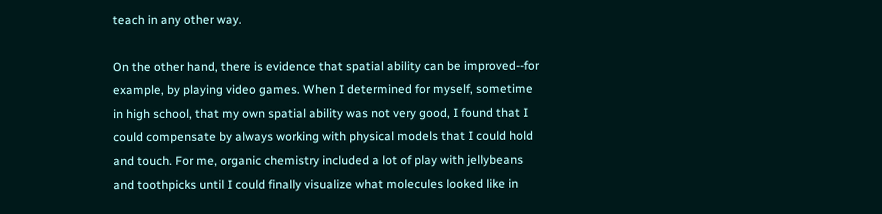teach in any other way.

On the other hand, there is evidence that spatial ability can be improved--for example, by playing video games. When I determined for myself, sometime in high school, that my own spatial ability was not very good, I found that I could compensate by always working with physical models that I could hold and touch. For me, organic chemistry included a lot of play with jellybeans and toothpicks until I could finally visualize what molecules looked like in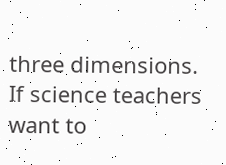three dimensions. If science teachers want to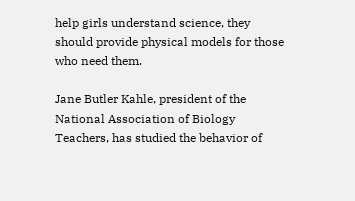help girls understand science, they should provide physical models for those who need them.

Jane Butler Kahle, president of the National Association of Biology Teachers, has studied the behavior of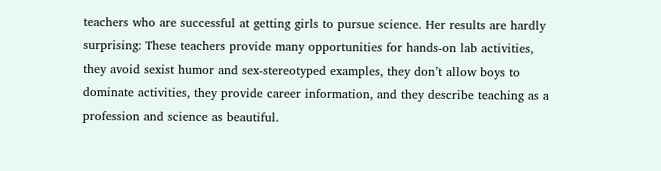teachers who are successful at getting girls to pursue science. Her results are hardly surprising: These teachers provide many opportunities for hands-on lab activities, they avoid sexist humor and sex-stereotyped examples, they don’t allow boys to dominate activities, they provide career information, and they describe teaching as a profession and science as beautiful.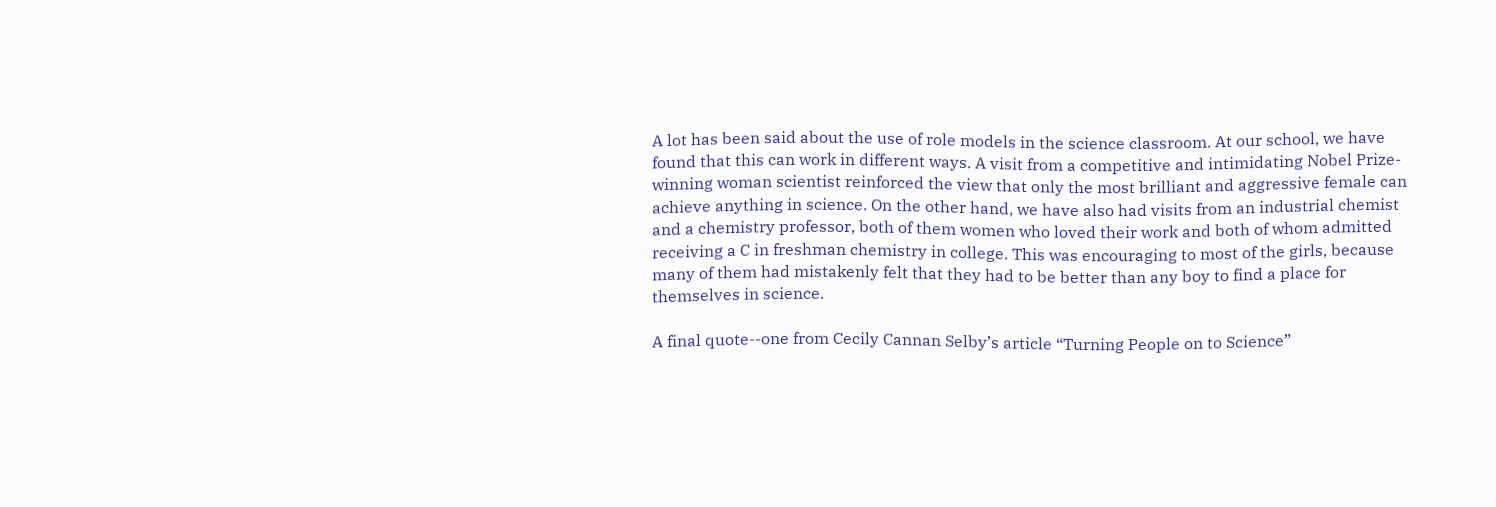A lot has been said about the use of role models in the science classroom. At our school, we have found that this can work in different ways. A visit from a competitive and intimidating Nobel Prize-winning woman scientist reinforced the view that only the most brilliant and aggressive female can achieve anything in science. On the other hand, we have also had visits from an industrial chemist and a chemistry professor, both of them women who loved their work and both of whom admitted receiving a C in freshman chemistry in college. This was encouraging to most of the girls, because many of them had mistakenly felt that they had to be better than any boy to find a place for themselves in science.

A final quote--one from Cecily Cannan Selby’s article “Turning People on to Science”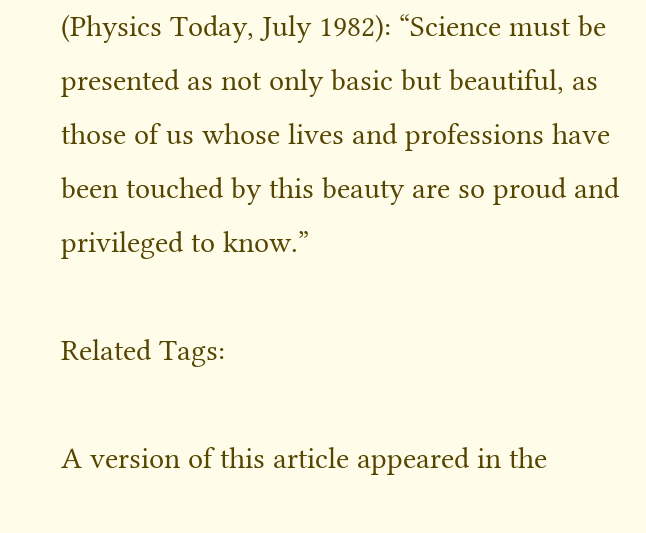(Physics Today, July 1982): “Science must be presented as not only basic but beautiful, as those of us whose lives and professions have been touched by this beauty are so proud and privileged to know.”

Related Tags:

A version of this article appeared in the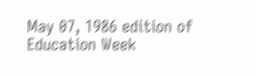May 07, 1986 edition of Education Week